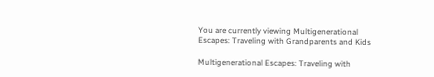You are currently viewing Multigenerational Escapes: Traveling with Grandparents and Kids

Multigenerational Escapes: Traveling with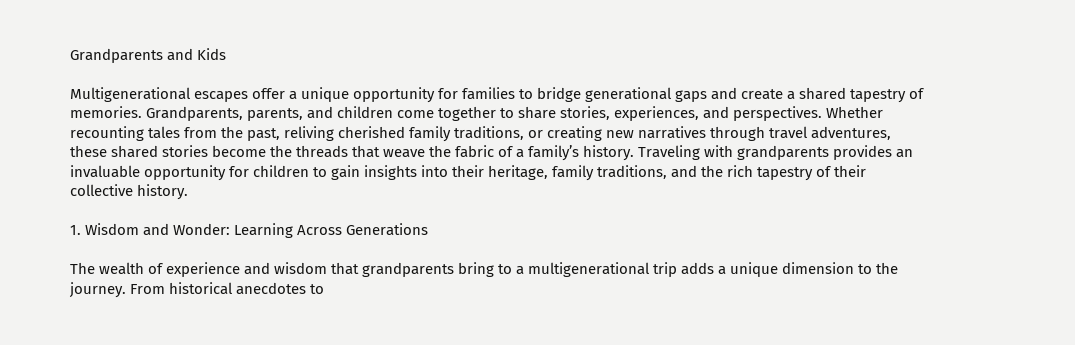Grandparents and Kids

Multigenerational escapes offer a unique opportunity for families to bridge generational gaps and create a shared tapestry of memories. Grandparents, parents, and children come together to share stories, experiences, and perspectives. Whether recounting tales from the past, reliving cherished family traditions, or creating new narratives through travel adventures, these shared stories become the threads that weave the fabric of a family’s history. Traveling with grandparents provides an invaluable opportunity for children to gain insights into their heritage, family traditions, and the rich tapestry of their collective history.

1. Wisdom and Wonder: Learning Across Generations

The wealth of experience and wisdom that grandparents bring to a multigenerational trip adds a unique dimension to the journey. From historical anecdotes to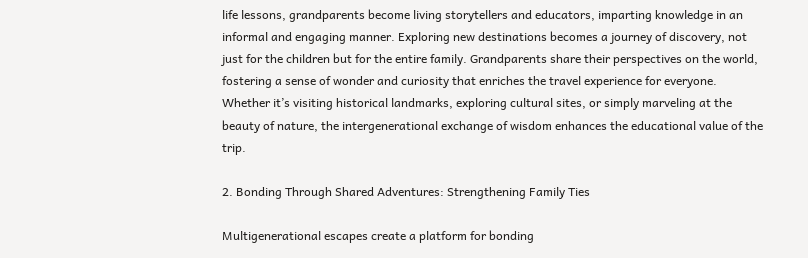life lessons, grandparents become living storytellers and educators, imparting knowledge in an informal and engaging manner. Exploring new destinations becomes a journey of discovery, not just for the children but for the entire family. Grandparents share their perspectives on the world, fostering a sense of wonder and curiosity that enriches the travel experience for everyone. Whether it’s visiting historical landmarks, exploring cultural sites, or simply marveling at the beauty of nature, the intergenerational exchange of wisdom enhances the educational value of the trip.

2. Bonding Through Shared Adventures: Strengthening Family Ties

Multigenerational escapes create a platform for bonding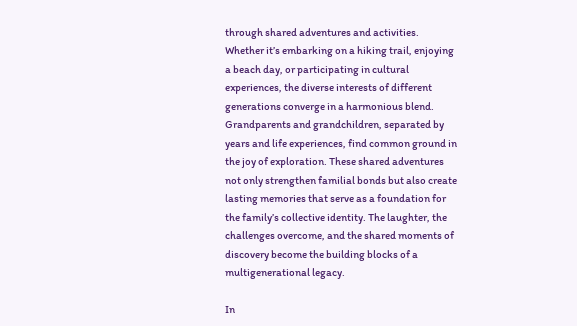through shared adventures and activities. Whether it’s embarking on a hiking trail, enjoying a beach day, or participating in cultural experiences, the diverse interests of different generations converge in a harmonious blend. Grandparents and grandchildren, separated by years and life experiences, find common ground in the joy of exploration. These shared adventures not only strengthen familial bonds but also create lasting memories that serve as a foundation for the family’s collective identity. The laughter, the challenges overcome, and the shared moments of discovery become the building blocks of a multigenerational legacy.

In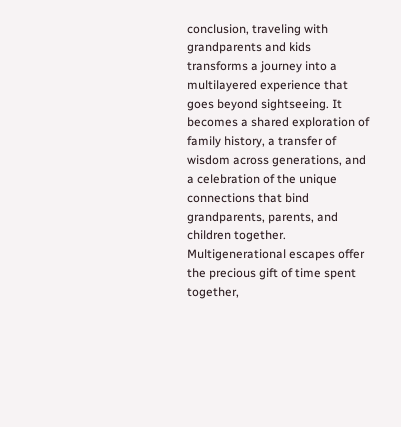conclusion, traveling with grandparents and kids transforms a journey into a multilayered experience that goes beyond sightseeing. It becomes a shared exploration of family history, a transfer of wisdom across generations, and a celebration of the unique connections that bind grandparents, parents, and children together. Multigenerational escapes offer the precious gift of time spent together,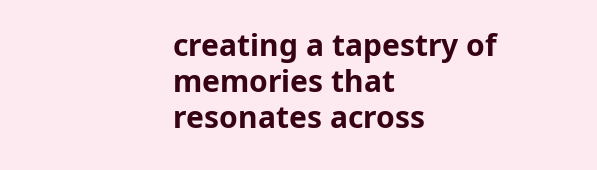creating a tapestry of memories that resonates across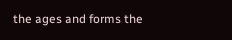the ages and forms the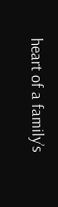heart of a family’s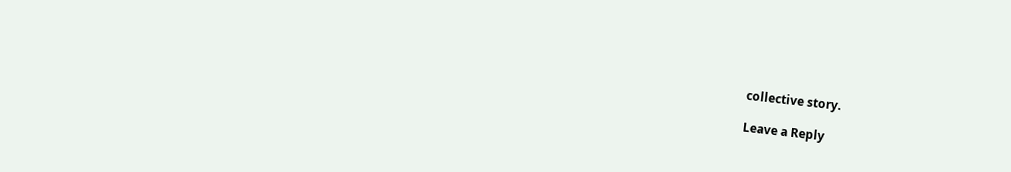collective story.

Leave a Reply